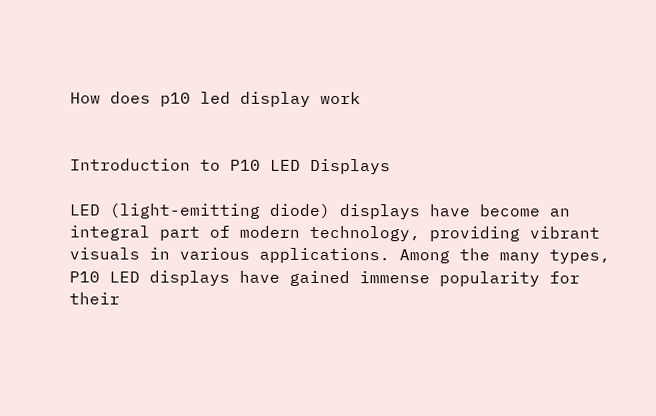How does p10 led display work


Introduction to P10 LED Displays

LED (light-emitting diode) displays have become an integral part of modern technology, providing vibrant visuals in various applications. Among the many types, P10 LED displays have gained immense popularity for their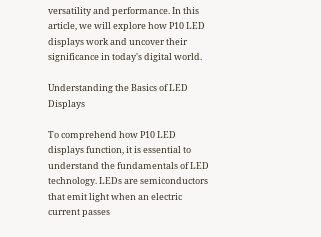versatility and performance. In this article, we will explore how P10 LED displays work and uncover their significance in today's digital world.

Understanding the Basics of LED Displays

To comprehend how P10 LED displays function, it is essential to understand the fundamentals of LED technology. LEDs are semiconductors that emit light when an electric current passes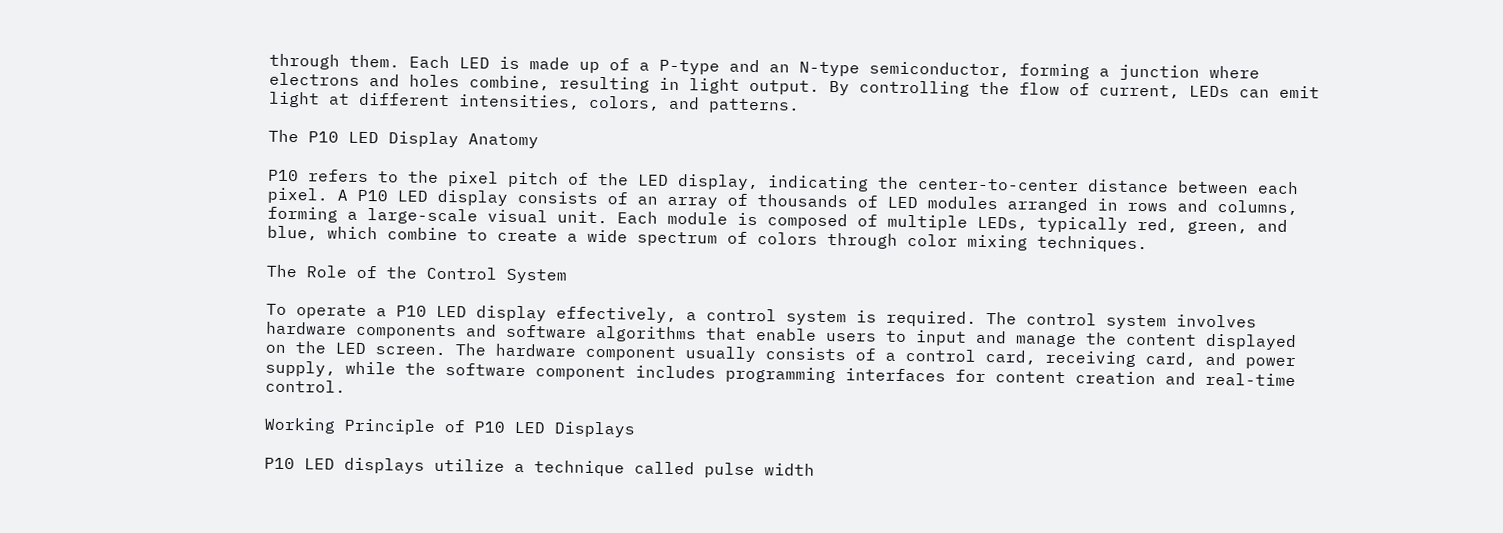through them. Each LED is made up of a P-type and an N-type semiconductor, forming a junction where electrons and holes combine, resulting in light output. By controlling the flow of current, LEDs can emit light at different intensities, colors, and patterns.

The P10 LED Display Anatomy

P10 refers to the pixel pitch of the LED display, indicating the center-to-center distance between each pixel. A P10 LED display consists of an array of thousands of LED modules arranged in rows and columns, forming a large-scale visual unit. Each module is composed of multiple LEDs, typically red, green, and blue, which combine to create a wide spectrum of colors through color mixing techniques.

The Role of the Control System

To operate a P10 LED display effectively, a control system is required. The control system involves hardware components and software algorithms that enable users to input and manage the content displayed on the LED screen. The hardware component usually consists of a control card, receiving card, and power supply, while the software component includes programming interfaces for content creation and real-time control.

Working Principle of P10 LED Displays

P10 LED displays utilize a technique called pulse width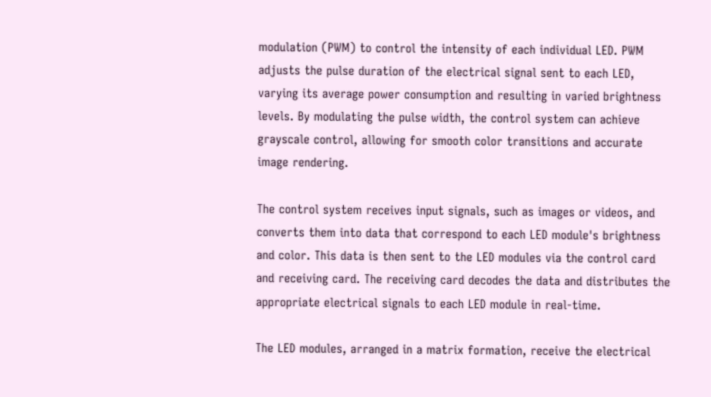modulation (PWM) to control the intensity of each individual LED. PWM adjusts the pulse duration of the electrical signal sent to each LED, varying its average power consumption and resulting in varied brightness levels. By modulating the pulse width, the control system can achieve grayscale control, allowing for smooth color transitions and accurate image rendering.

The control system receives input signals, such as images or videos, and converts them into data that correspond to each LED module's brightness and color. This data is then sent to the LED modules via the control card and receiving card. The receiving card decodes the data and distributes the appropriate electrical signals to each LED module in real-time.

The LED modules, arranged in a matrix formation, receive the electrical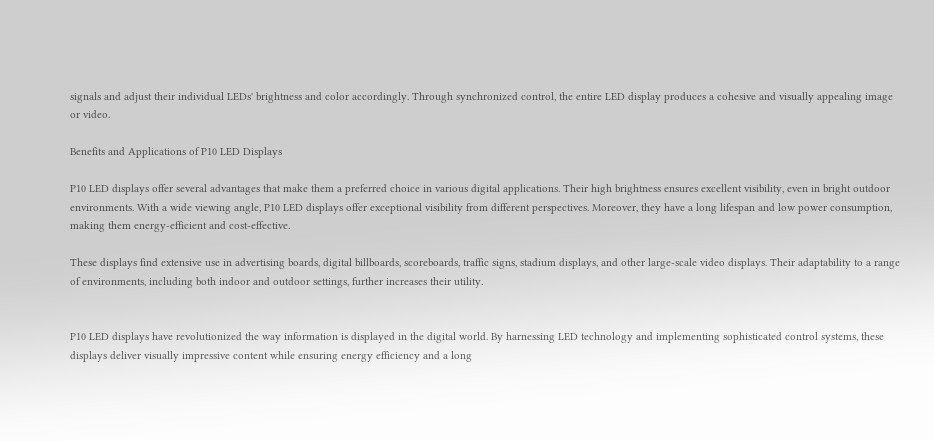signals and adjust their individual LEDs' brightness and color accordingly. Through synchronized control, the entire LED display produces a cohesive and visually appealing image or video.

Benefits and Applications of P10 LED Displays

P10 LED displays offer several advantages that make them a preferred choice in various digital applications. Their high brightness ensures excellent visibility, even in bright outdoor environments. With a wide viewing angle, P10 LED displays offer exceptional visibility from different perspectives. Moreover, they have a long lifespan and low power consumption, making them energy-efficient and cost-effective.

These displays find extensive use in advertising boards, digital billboards, scoreboards, traffic signs, stadium displays, and other large-scale video displays. Their adaptability to a range of environments, including both indoor and outdoor settings, further increases their utility.


P10 LED displays have revolutionized the way information is displayed in the digital world. By harnessing LED technology and implementing sophisticated control systems, these displays deliver visually impressive content while ensuring energy efficiency and a long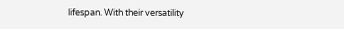lifespan. With their versatility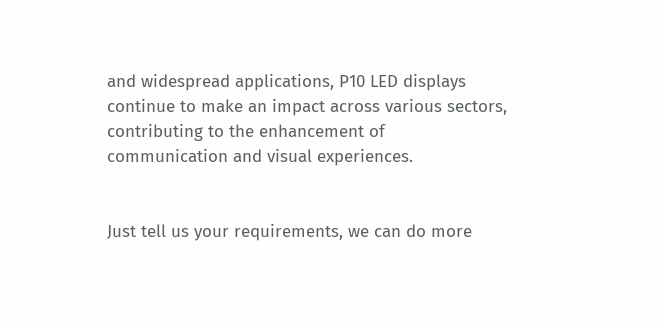and widespread applications, P10 LED displays continue to make an impact across various sectors, contributing to the enhancement of communication and visual experiences.


Just tell us your requirements, we can do more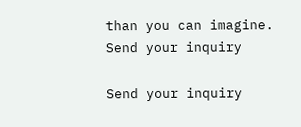than you can imagine.
Send your inquiry

Send your inquiry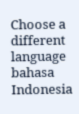Choose a different language
bahasa Indonesia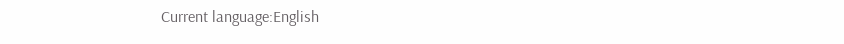Current language:English